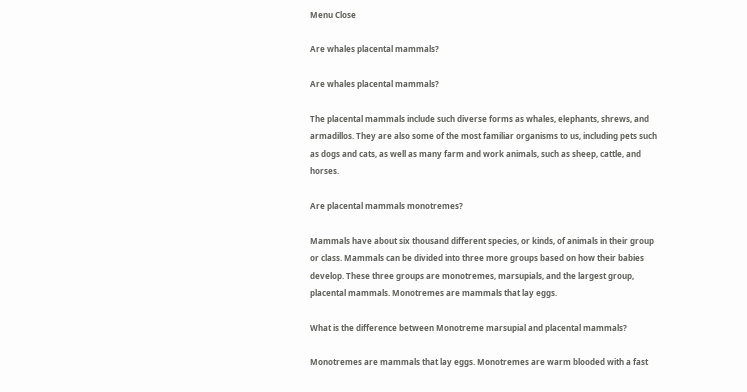Menu Close

Are whales placental mammals?

Are whales placental mammals?

The placental mammals include such diverse forms as whales, elephants, shrews, and armadillos. They are also some of the most familiar organisms to us, including pets such as dogs and cats, as well as many farm and work animals, such as sheep, cattle, and horses.

Are placental mammals monotremes?

Mammals have about six thousand different species, or kinds, of animals in their group or class. Mammals can be divided into three more groups based on how their babies develop. These three groups are monotremes, marsupials, and the largest group, placental mammals. Monotremes are mammals that lay eggs.

What is the difference between Monotreme marsupial and placental mammals?

Monotremes are mammals that lay eggs. Monotremes are warm blooded with a fast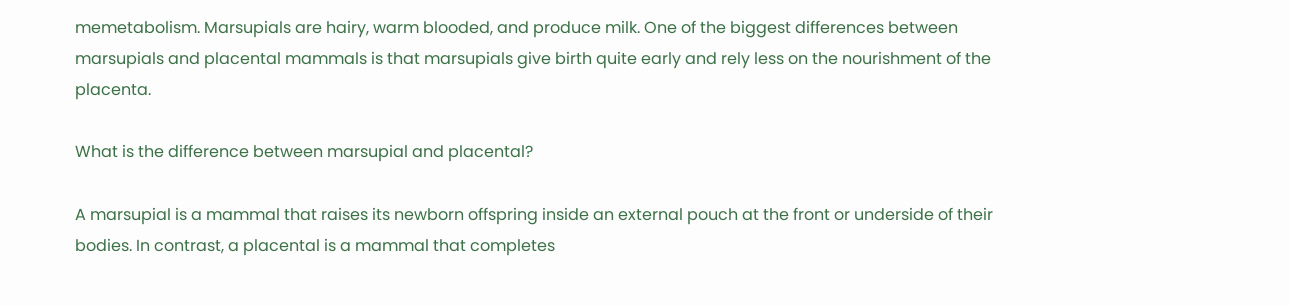memetabolism. Marsupials are hairy, warm blooded, and produce milk. One of the biggest differences between marsupials and placental mammals is that marsupials give birth quite early and rely less on the nourishment of the placenta.

What is the difference between marsupial and placental?

A marsupial is a mammal that raises its newborn offspring inside an external pouch at the front or underside of their bodies. In contrast, a placental is a mammal that completes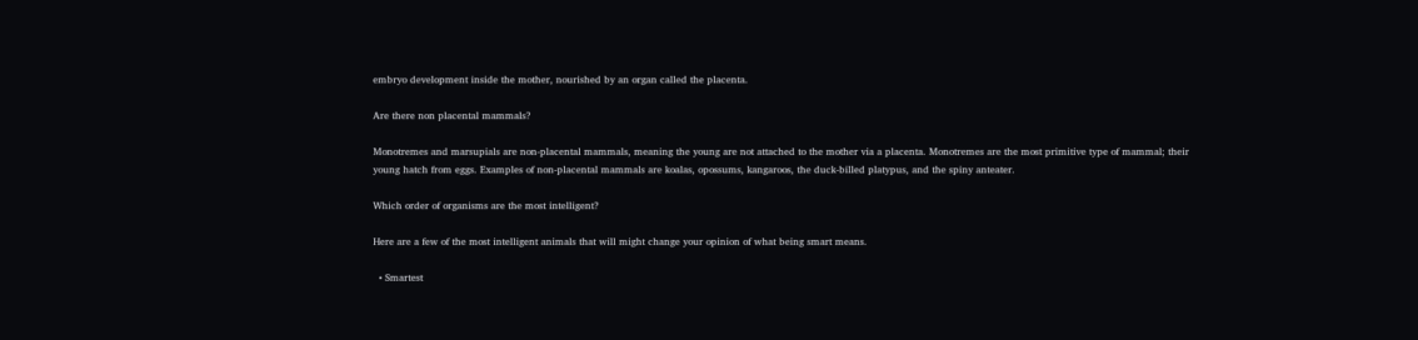embryo development inside the mother, nourished by an organ called the placenta.

Are there non placental mammals?

Monotremes and marsupials are non-placental mammals, meaning the young are not attached to the mother via a placenta. Monotremes are the most primitive type of mammal; their young hatch from eggs. Examples of non-placental mammals are koalas, opossums, kangaroos, the duck-billed platypus, and the spiny anteater.

Which order of organisms are the most intelligent?

Here are a few of the most intelligent animals that will might change your opinion of what being smart means.

  • Smartest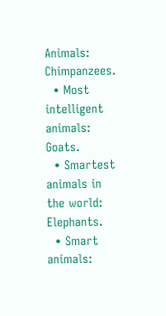Animals: Chimpanzees.
  • Most intelligent animals: Goats.
  • Smartest animals in the world: Elephants.
  • Smart animals: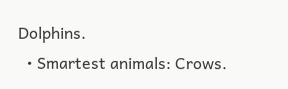Dolphins.
  • Smartest animals: Crows.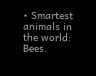• Smartest animals in the world: Bees.